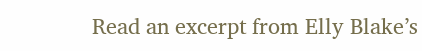Read an excerpt from Elly Blake’s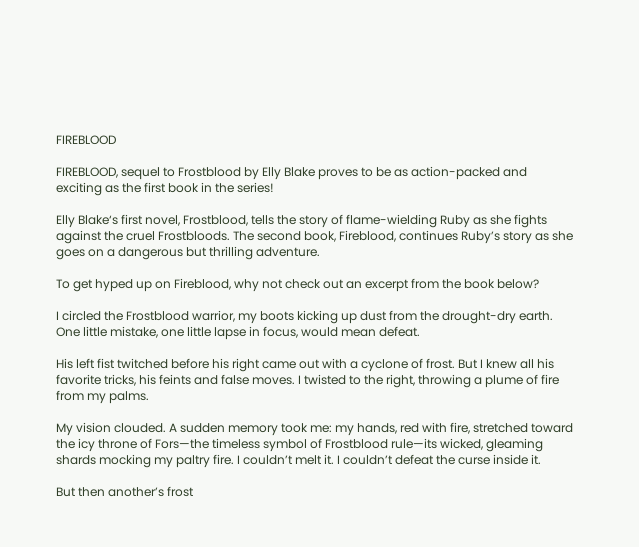FIREBLOOD

FIREBLOOD, sequel to Frostblood by Elly Blake proves to be as action-packed and exciting as the first book in the series!

Elly Blake‘s first novel, Frostblood, tells the story of flame-wielding Ruby as she fights against the cruel Frostbloods. The second book, Fireblood, continues Ruby’s story as she goes on a dangerous but thrilling adventure.

To get hyped up on Fireblood, why not check out an excerpt from the book below?

I circled the Frostblood warrior, my boots kicking up dust from the drought-dry earth. One little mistake, one little lapse in focus, would mean defeat.

His left fist twitched before his right came out with a cyclone of frost. But I knew all his favorite tricks, his feints and false moves. I twisted to the right, throwing a plume of fire from my palms.

My vision clouded. A sudden memory took me: my hands, red with fire, stretched toward the icy throne of Fors—the timeless symbol of Frostblood rule—its wicked, gleaming shards mocking my paltry fire. I couldn’t melt it. I couldn’t defeat the curse inside it.

But then another’s frost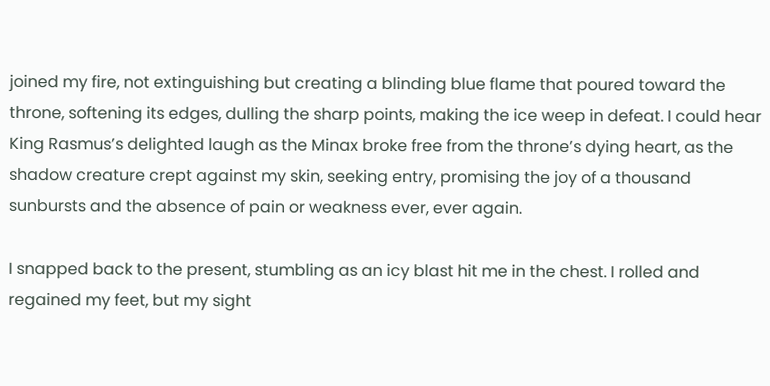joined my fire, not extinguishing but creating a blinding blue flame that poured toward the throne, softening its edges, dulling the sharp points, making the ice weep in defeat. I could hear King Rasmus’s delighted laugh as the Minax broke free from the throne’s dying heart, as the shadow creature crept against my skin, seeking entry, promising the joy of a thousand sunbursts and the absence of pain or weakness ever, ever again.

I snapped back to the present, stumbling as an icy blast hit me in the chest. I rolled and regained my feet, but my sight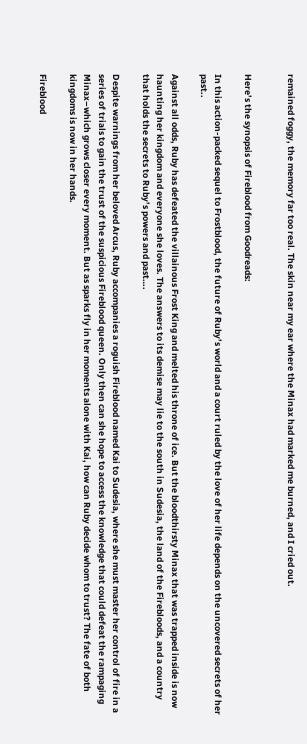remained foggy, the memory far too real. The skin near my ear where the Minax had marked me burned, and I cried out.


Here’s the synopsis of Fireblood from Goodreads:

In this action-packed sequel to Frostblood, the future of Ruby’s world and a court ruled by the love of her life depends on the uncovered secrets of her past..

Against all odds, Ruby has defeated the villainous Frost King and melted his throne of ice. But the bloodthirsty Minax that was trapped inside is now haunting her kingdom and everyone she loves. The answers to its demise may lie to the south in Sudesia, the land of the Firebloods, and a country that holds the secrets to Ruby’s powers and past….

Despite warnings from her beloved Arcus, Ruby accompanies a roguish Fireblood named Kai to Sudesia, where she must master her control of fire in a series of trials to gain the trust of the suspicious Fireblood queen. Only then can she hope to access the knowledge that could defeat the rampaging Minax–which grows closer every moment. But as sparks fly in her moments alone with Kai, how can Ruby decide whom to trust? The fate of both kingdoms is now in her hands.

Fireblood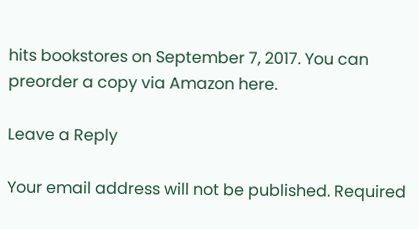hits bookstores on September 7, 2017. You can preorder a copy via Amazon here.

Leave a Reply

Your email address will not be published. Required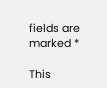fields are marked *

This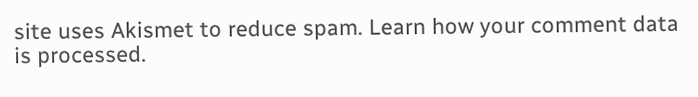site uses Akismet to reduce spam. Learn how your comment data is processed.